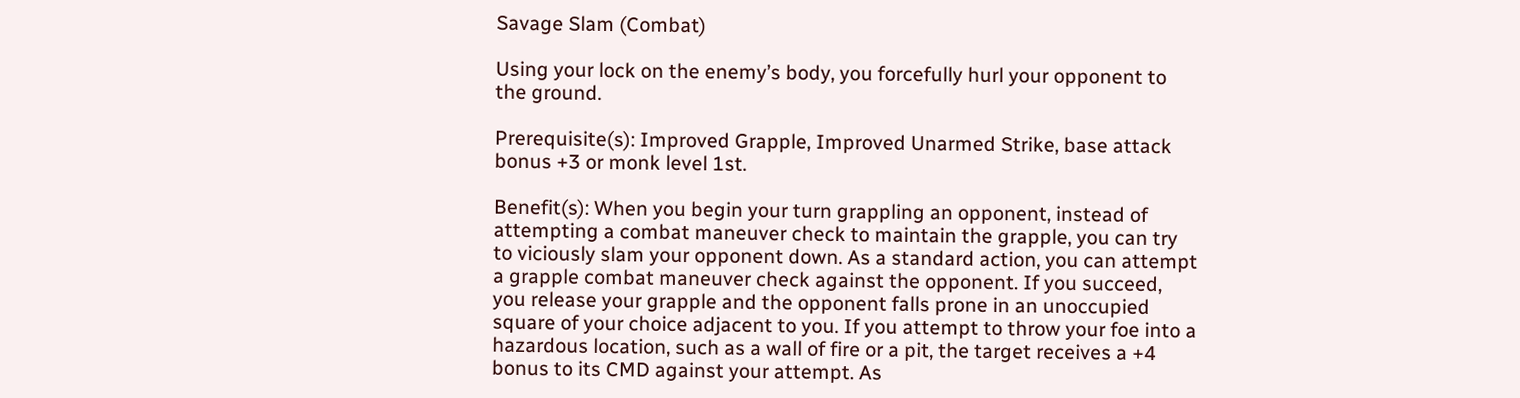Savage Slam (Combat)

Using your lock on the enemy’s body, you forcefully hurl your opponent to the ground.

Prerequisite(s): Improved Grapple, Improved Unarmed Strike, base attack bonus +3 or monk level 1st.

Benefit(s): When you begin your turn grappling an opponent, instead of attempting a combat maneuver check to maintain the grapple, you can try to viciously slam your opponent down. As a standard action, you can attempt a grapple combat maneuver check against the opponent. If you succeed, you release your grapple and the opponent falls prone in an unoccupied square of your choice adjacent to you. If you attempt to throw your foe into a hazardous location, such as a wall of fire or a pit, the target receives a +4 bonus to its CMD against your attempt. As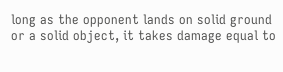long as the opponent lands on solid ground or a solid object, it takes damage equal to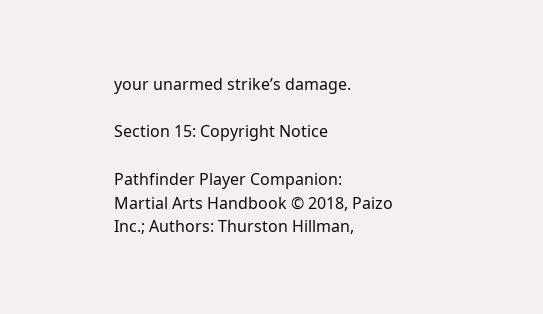your unarmed strike’s damage.

Section 15: Copyright Notice

Pathfinder Player Companion: Martial Arts Handbook © 2018, Paizo Inc.; Authors: Thurston Hillman,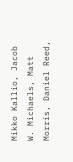Mikko Kallio, Jacob W. Michaels, Matt Morris, Daniel Reed,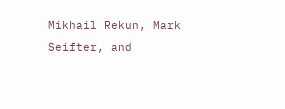Mikhail Rekun, Mark Seifter, and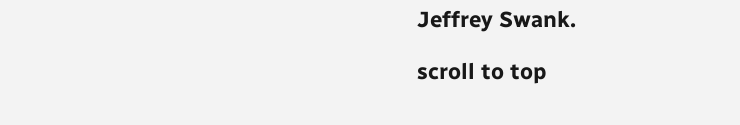Jeffrey Swank.

scroll to top